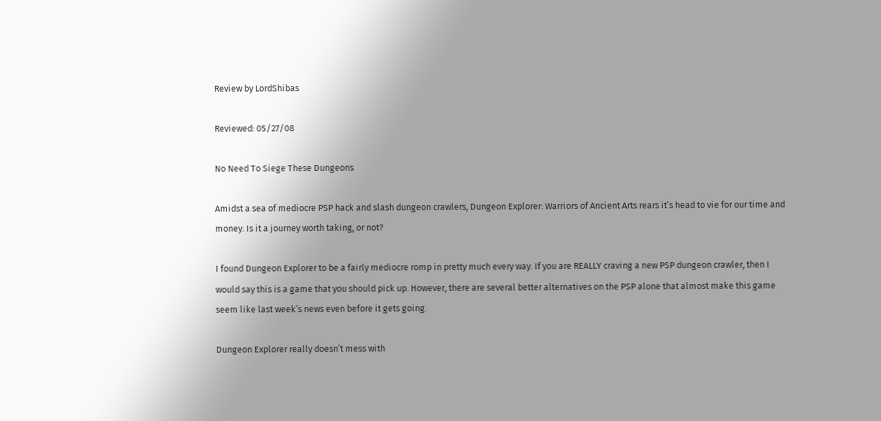Review by LordShibas

Reviewed: 05/27/08

No Need To Siege These Dungeons

Amidst a sea of mediocre PSP hack and slash dungeon crawlers, Dungeon Explorer: Warriors of Ancient Arts rears it’s head to vie for our time and money. Is it a journey worth taking, or not?

I found Dungeon Explorer to be a fairly mediocre romp in pretty much every way. If you are REALLY craving a new PSP dungeon crawler, then I would say this is a game that you should pick up. However, there are several better alternatives on the PSP alone that almost make this game seem like last week’s news even before it gets going.

Dungeon Explorer really doesn’t mess with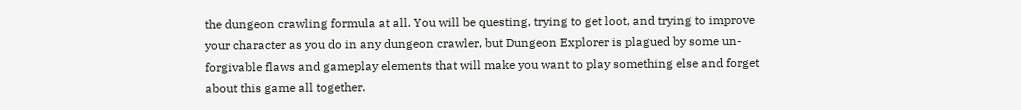the dungeon crawling formula at all. You will be questing, trying to get loot, and trying to improve your character as you do in any dungeon crawler, but Dungeon Explorer is plagued by some un-forgivable flaws and gameplay elements that will make you want to play something else and forget about this game all together.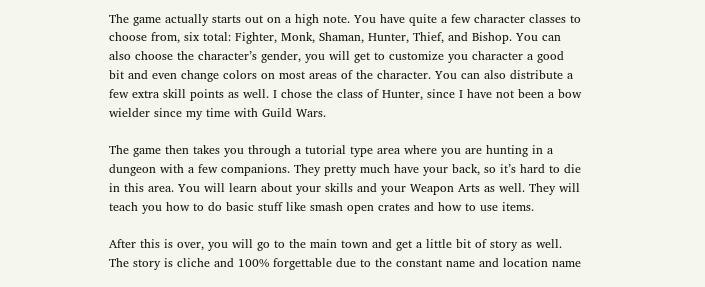The game actually starts out on a high note. You have quite a few character classes to choose from, six total: Fighter, Monk, Shaman, Hunter, Thief, and Bishop. You can also choose the character’s gender, you will get to customize you character a good bit and even change colors on most areas of the character. You can also distribute a few extra skill points as well. I chose the class of Hunter, since I have not been a bow wielder since my time with Guild Wars.

The game then takes you through a tutorial type area where you are hunting in a dungeon with a few companions. They pretty much have your back, so it’s hard to die in this area. You will learn about your skills and your Weapon Arts as well. They will teach you how to do basic stuff like smash open crates and how to use items.

After this is over, you will go to the main town and get a little bit of story as well. The story is cliche and 100% forgettable due to the constant name and location name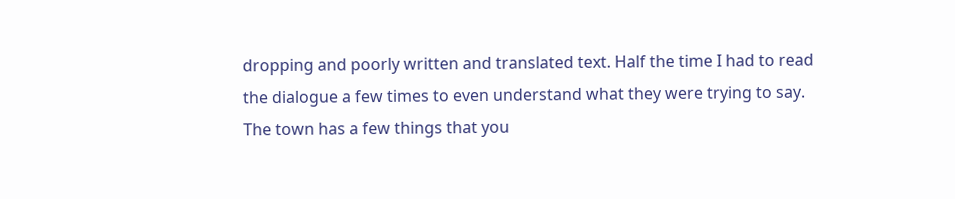dropping and poorly written and translated text. Half the time I had to read the dialogue a few times to even understand what they were trying to say. The town has a few things that you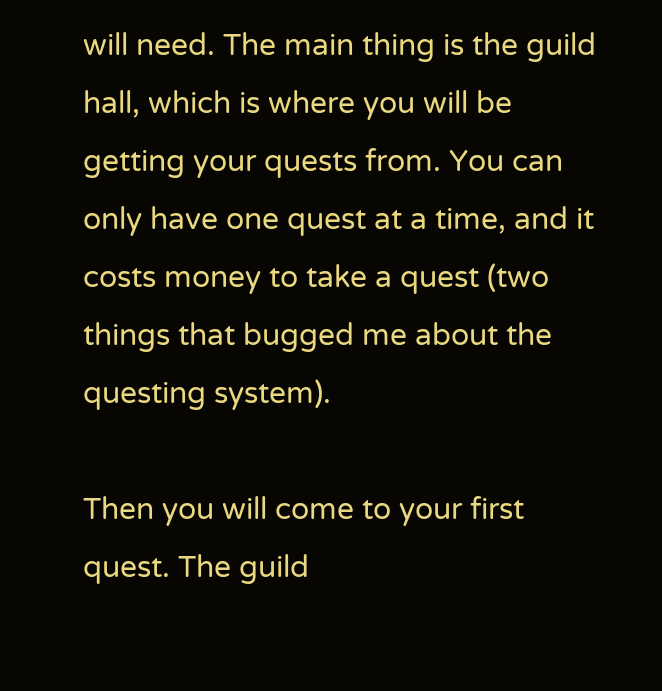will need. The main thing is the guild hall, which is where you will be getting your quests from. You can only have one quest at a time, and it costs money to take a quest (two things that bugged me about the questing system).

Then you will come to your first quest. The guild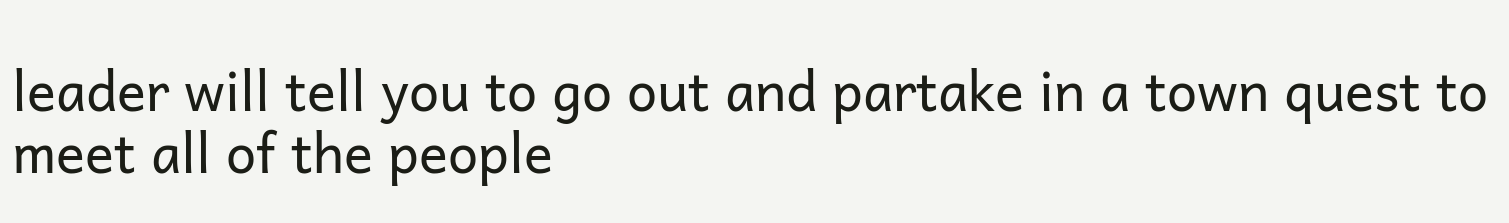leader will tell you to go out and partake in a town quest to meet all of the people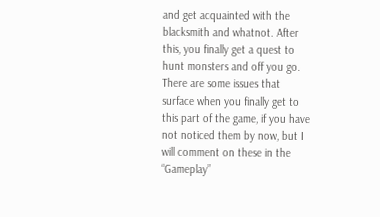and get acquainted with the blacksmith and whatnot. After this, you finally get a quest to hunt monsters and off you go. There are some issues that surface when you finally get to this part of the game, if you have not noticed them by now, but I will comment on these in the “Gameplay”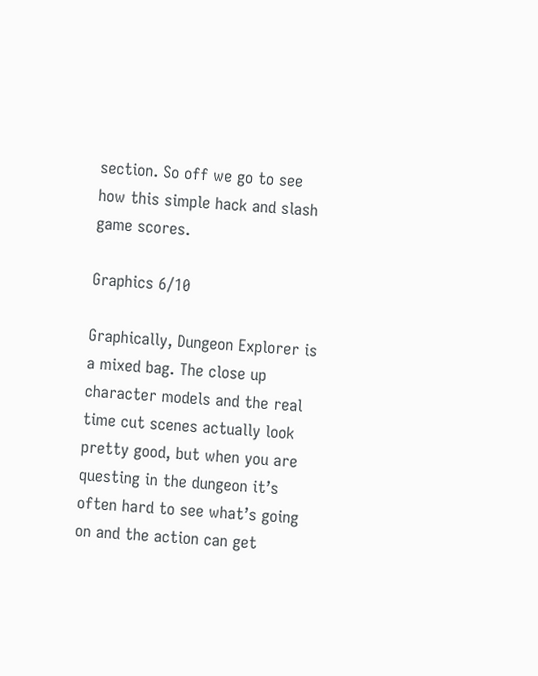section. So off we go to see how this simple hack and slash game scores.

Graphics 6/10

Graphically, Dungeon Explorer is a mixed bag. The close up character models and the real time cut scenes actually look pretty good, but when you are questing in the dungeon it’s often hard to see what’s going on and the action can get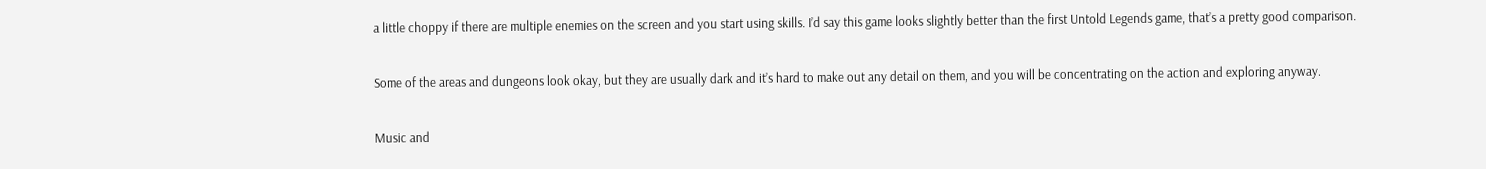a little choppy if there are multiple enemies on the screen and you start using skills. I’d say this game looks slightly better than the first Untold Legends game, that’s a pretty good comparison.

Some of the areas and dungeons look okay, but they are usually dark and it’s hard to make out any detail on them, and you will be concentrating on the action and exploring anyway.

Music and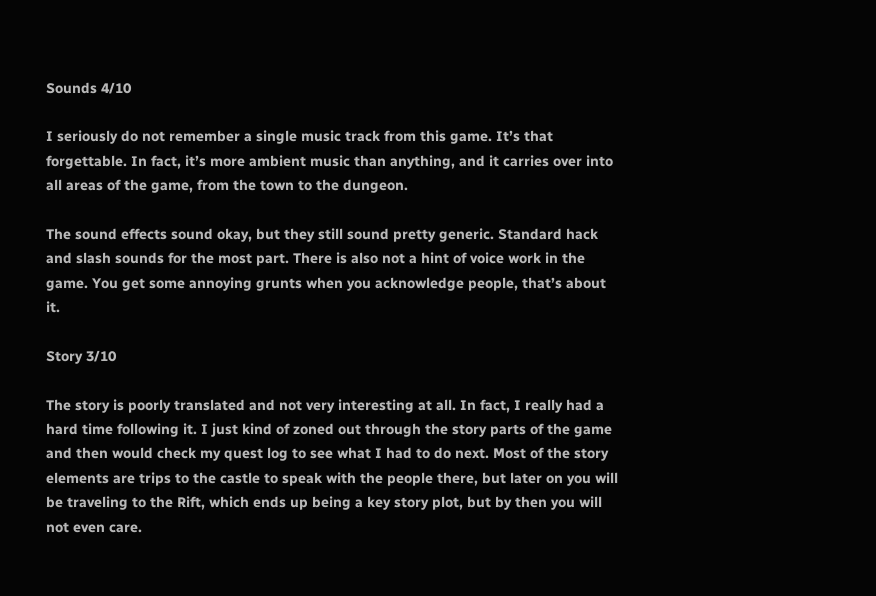Sounds 4/10

I seriously do not remember a single music track from this game. It’s that forgettable. In fact, it’s more ambient music than anything, and it carries over into all areas of the game, from the town to the dungeon.

The sound effects sound okay, but they still sound pretty generic. Standard hack and slash sounds for the most part. There is also not a hint of voice work in the game. You get some annoying grunts when you acknowledge people, that’s about it.

Story 3/10

The story is poorly translated and not very interesting at all. In fact, I really had a hard time following it. I just kind of zoned out through the story parts of the game and then would check my quest log to see what I had to do next. Most of the story elements are trips to the castle to speak with the people there, but later on you will be traveling to the Rift, which ends up being a key story plot, but by then you will not even care.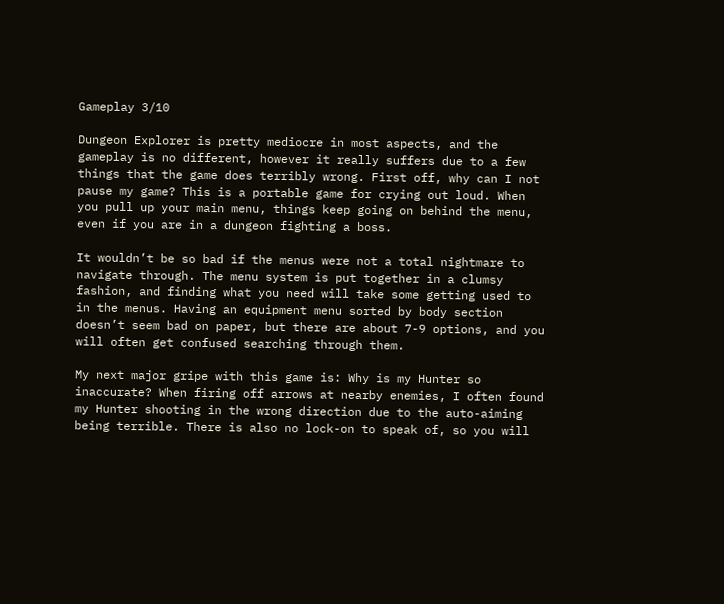Gameplay 3/10

Dungeon Explorer is pretty mediocre in most aspects, and the gameplay is no different, however it really suffers due to a few things that the game does terribly wrong. First off, why can I not pause my game? This is a portable game for crying out loud. When you pull up your main menu, things keep going on behind the menu, even if you are in a dungeon fighting a boss.

It wouldn’t be so bad if the menus were not a total nightmare to navigate through. The menu system is put together in a clumsy fashion, and finding what you need will take some getting used to in the menus. Having an equipment menu sorted by body section doesn’t seem bad on paper, but there are about 7-9 options, and you will often get confused searching through them.

My next major gripe with this game is: Why is my Hunter so inaccurate? When firing off arrows at nearby enemies, I often found my Hunter shooting in the wrong direction due to the auto-aiming being terrible. There is also no lock-on to speak of, so you will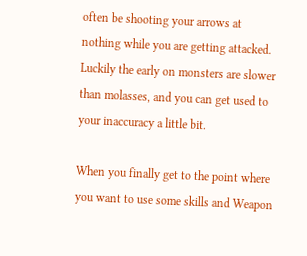often be shooting your arrows at nothing while you are getting attacked. Luckily the early on monsters are slower than molasses, and you can get used to your inaccuracy a little bit.

When you finally get to the point where you want to use some skills and Weapon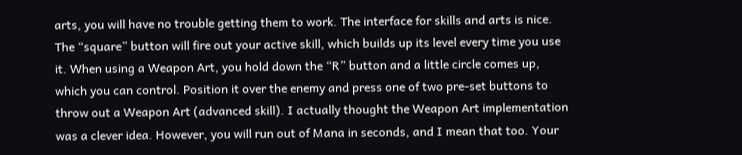arts, you will have no trouble getting them to work. The interface for skills and arts is nice. The “square” button will fire out your active skill, which builds up its level every time you use it. When using a Weapon Art, you hold down the “R” button and a little circle comes up, which you can control. Position it over the enemy and press one of two pre-set buttons to throw out a Weapon Art (advanced skill). I actually thought the Weapon Art implementation was a clever idea. However, you will run out of Mana in seconds, and I mean that too. Your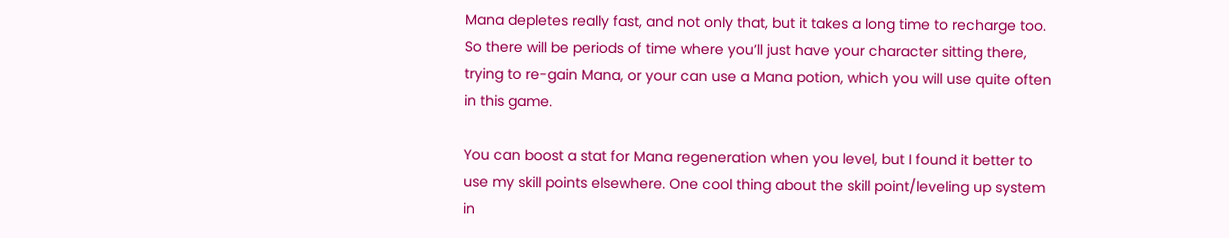Mana depletes really fast, and not only that, but it takes a long time to recharge too. So there will be periods of time where you’ll just have your character sitting there, trying to re-gain Mana, or your can use a Mana potion, which you will use quite often in this game.

You can boost a stat for Mana regeneration when you level, but I found it better to use my skill points elsewhere. One cool thing about the skill point/leveling up system in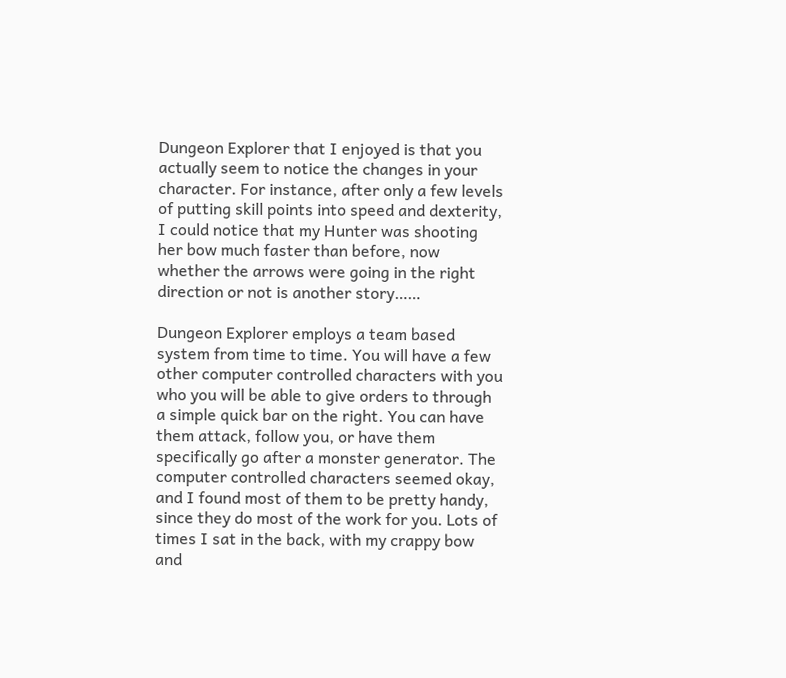Dungeon Explorer that I enjoyed is that you actually seem to notice the changes in your character. For instance, after only a few levels of putting skill points into speed and dexterity, I could notice that my Hunter was shooting her bow much faster than before, now whether the arrows were going in the right direction or not is another story……

Dungeon Explorer employs a team based system from time to time. You will have a few other computer controlled characters with you who you will be able to give orders to through a simple quick bar on the right. You can have them attack, follow you, or have them specifically go after a monster generator. The computer controlled characters seemed okay, and I found most of them to be pretty handy, since they do most of the work for you. Lots of times I sat in the back, with my crappy bow and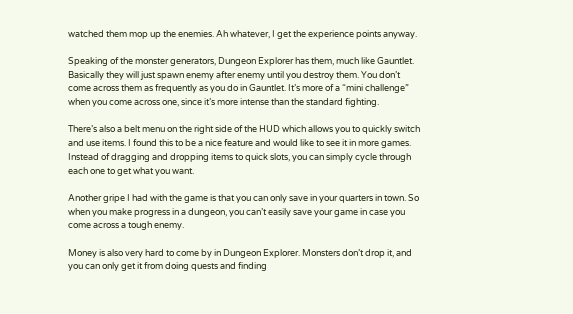watched them mop up the enemies. Ah whatever, I get the experience points anyway.

Speaking of the monster generators, Dungeon Explorer has them, much like Gauntlet. Basically they will just spawn enemy after enemy until you destroy them. You don’t come across them as frequently as you do in Gauntlet. It’s more of a “mini challenge” when you come across one, since it’s more intense than the standard fighting.

There’s also a belt menu on the right side of the HUD which allows you to quickly switch and use items. I found this to be a nice feature and would like to see it in more games. Instead of dragging and dropping items to quick slots, you can simply cycle through each one to get what you want.

Another gripe I had with the game is that you can only save in your quarters in town. So when you make progress in a dungeon, you can’t easily save your game in case you come across a tough enemy.

Money is also very hard to come by in Dungeon Explorer. Monsters don’t drop it, and you can only get it from doing quests and finding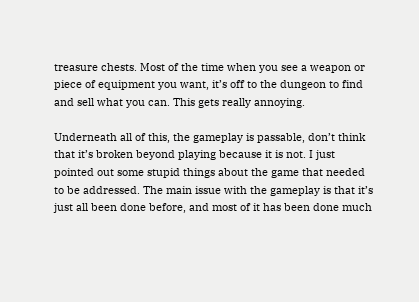treasure chests. Most of the time when you see a weapon or piece of equipment you want, it’s off to the dungeon to find and sell what you can. This gets really annoying.

Underneath all of this, the gameplay is passable, don’t think that it’s broken beyond playing because it is not. I just pointed out some stupid things about the game that needed to be addressed. The main issue with the gameplay is that it’s just all been done before, and most of it has been done much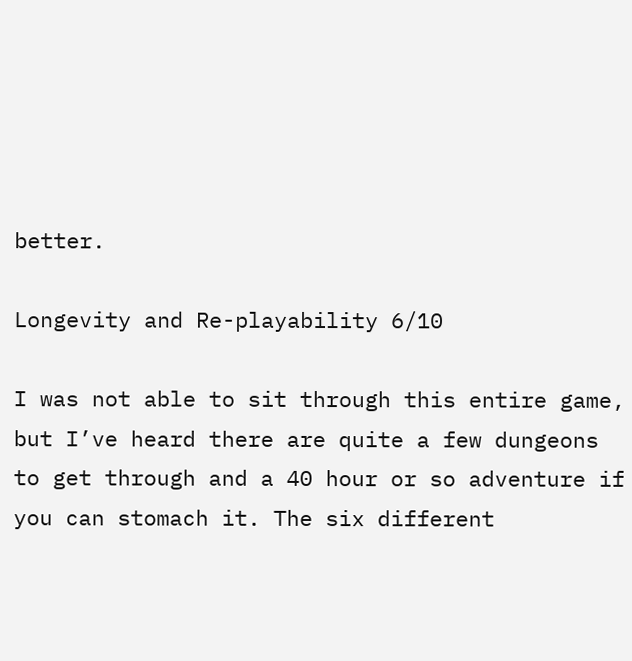better.

Longevity and Re-playability 6/10

I was not able to sit through this entire game, but I’ve heard there are quite a few dungeons to get through and a 40 hour or so adventure if you can stomach it. The six different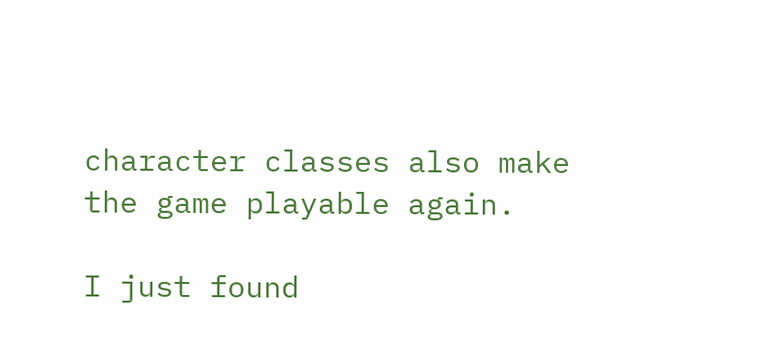character classes also make the game playable again.

I just found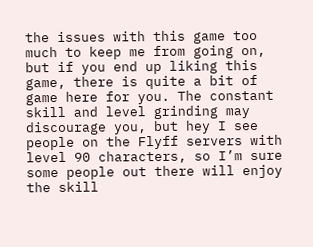the issues with this game too much to keep me from going on, but if you end up liking this game, there is quite a bit of game here for you. The constant skill and level grinding may discourage you, but hey I see people on the Flyff servers with level 90 characters, so I’m sure some people out there will enjoy the skill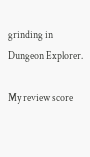grinding in Dungeon Explorer.

My review score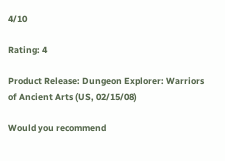4/10

Rating: 4

Product Release: Dungeon Explorer: Warriors of Ancient Arts (US, 02/15/08)

Would you recommend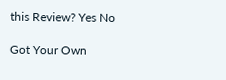this Review? Yes No

Got Your Own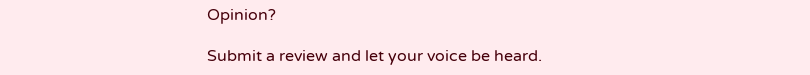Opinion?

Submit a review and let your voice be heard.